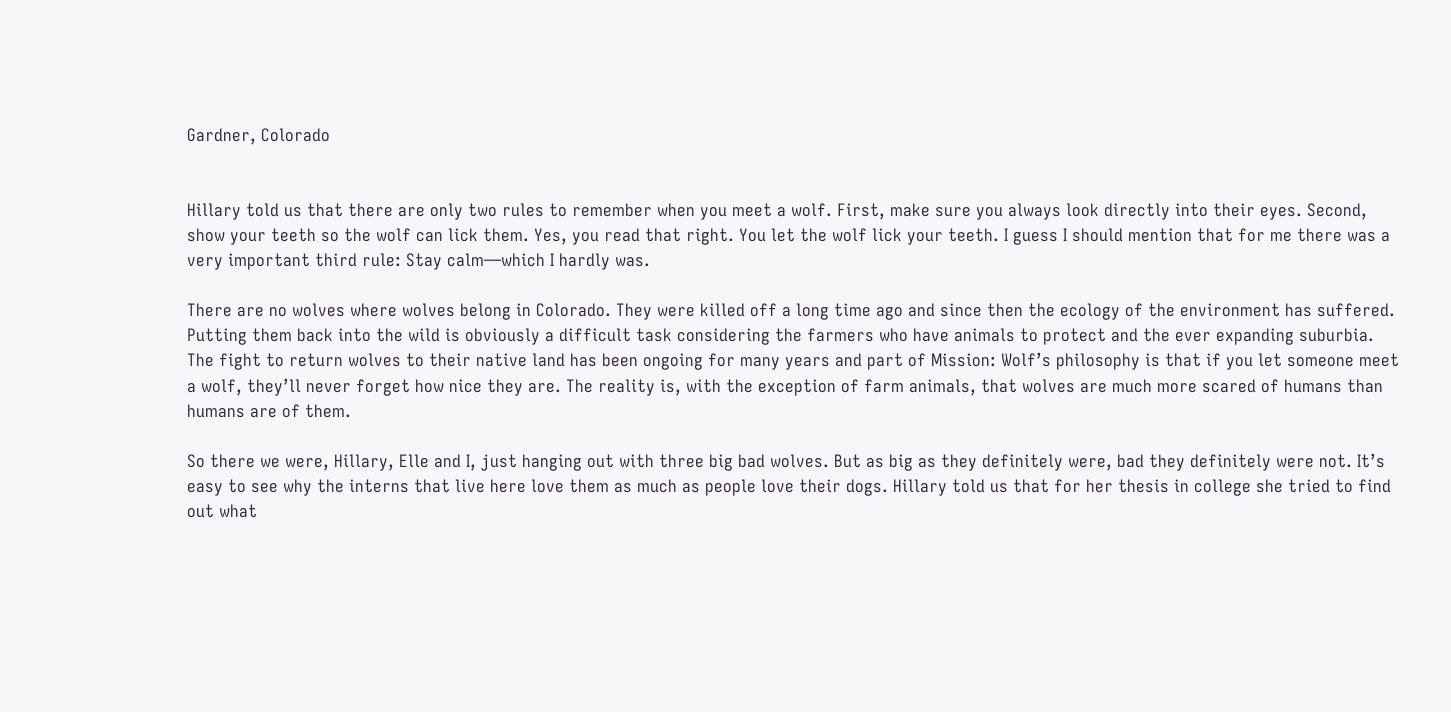Gardner, Colorado


Hillary told us that there are only two rules to remember when you meet a wolf. First, make sure you always look directly into their eyes. Second, show your teeth so the wolf can lick them. Yes, you read that right. You let the wolf lick your teeth. I guess I should mention that for me there was a very important third rule: Stay calm—which I hardly was.

There are no wolves where wolves belong in Colorado. They were killed off a long time ago and since then the ecology of the environment has suffered. Putting them back into the wild is obviously a difficult task considering the farmers who have animals to protect and the ever expanding suburbia. The fight to return wolves to their native land has been ongoing for many years and part of Mission: Wolf’s philosophy is that if you let someone meet a wolf, they’ll never forget how nice they are. The reality is, with the exception of farm animals, that wolves are much more scared of humans than humans are of them.

So there we were, Hillary, Elle and I, just hanging out with three big bad wolves. But as big as they definitely were, bad they definitely were not. It’s easy to see why the interns that live here love them as much as people love their dogs. Hillary told us that for her thesis in college she tried to find out what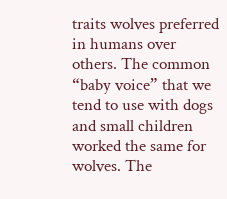traits wolves preferred in humans over others. The common “baby voice” that we tend to use with dogs and small children worked the same for wolves. The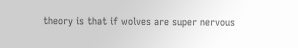theory is that if wolves are super nervous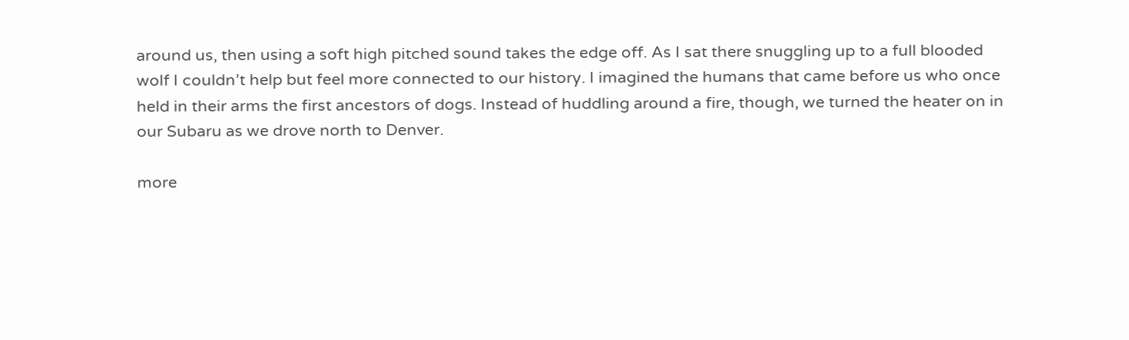around us, then using a soft high pitched sound takes the edge off. As I sat there snuggling up to a full blooded wolf I couldn’t help but feel more connected to our history. I imagined the humans that came before us who once held in their arms the first ancestors of dogs. Instead of huddling around a fire, though, we turned the heater on in our Subaru as we drove north to Denver.

more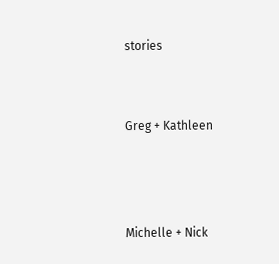stories


Greg + Kathleen



Michelle + Nick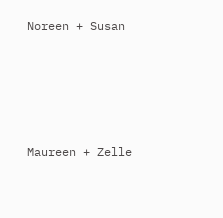Noreen + Susan






Maureen + Zelle